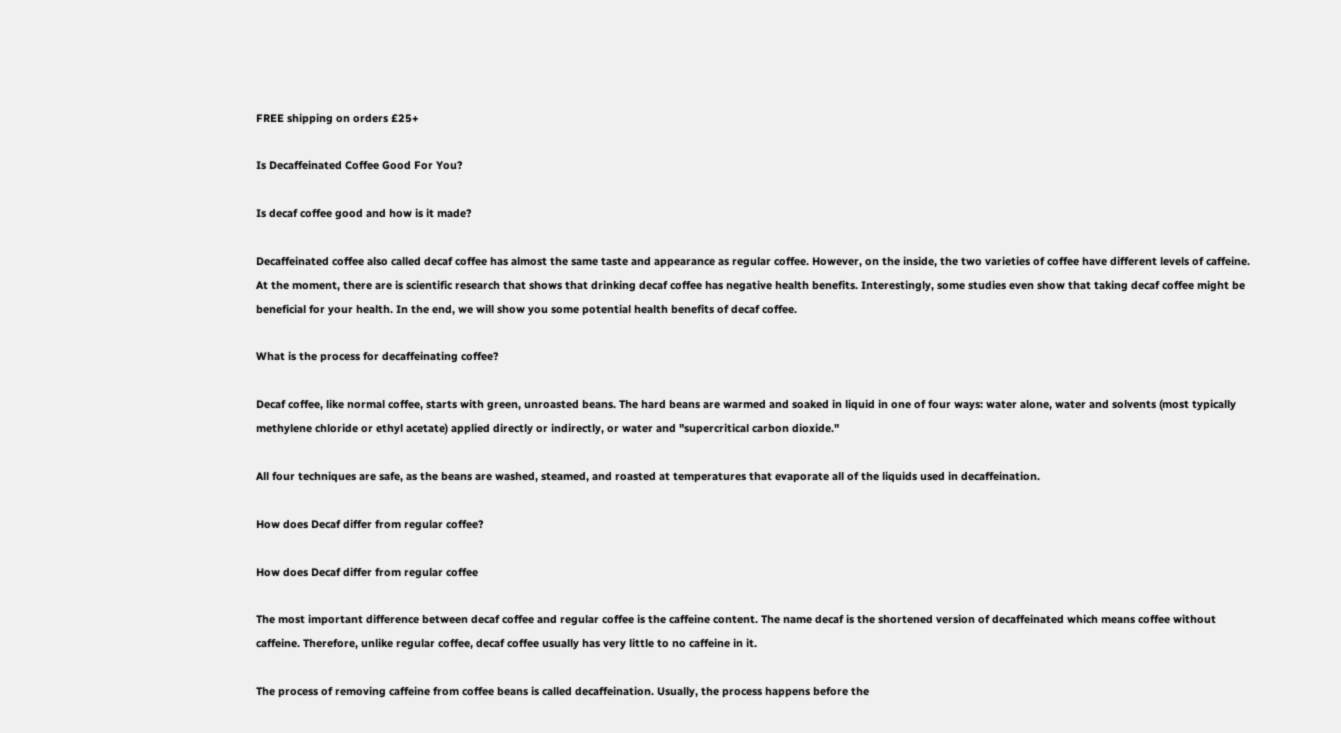FREE shipping on orders £25+

Is Decaffeinated Coffee Good For You?

Is decaf coffee good and how is it made?

Decaffeinated coffee also called decaf coffee has almost the same taste and appearance as regular coffee. However, on the inside, the two varieties of coffee have different levels of caffeine. At the moment, there are is scientific research that shows that drinking decaf coffee has negative health benefits. Interestingly, some studies even show that taking decaf coffee might be beneficial for your health. In the end, we will show you some potential health benefits of decaf coffee.

What is the process for decaffeinating coffee?

Decaf coffee, like normal coffee, starts with green, unroasted beans. The hard beans are warmed and soaked in liquid in one of four ways: water alone, water and solvents (most typically methylene chloride or ethyl acetate) applied directly or indirectly, or water and "supercritical carbon dioxide."

All four techniques are safe, as the beans are washed, steamed, and roasted at temperatures that evaporate all of the liquids used in decaffeination.

How does Decaf differ from regular coffee?

How does Decaf differ from regular coffee

The most important difference between decaf coffee and regular coffee is the caffeine content. The name decaf is the shortened version of decaffeinated which means coffee without caffeine. Therefore, unlike regular coffee, decaf coffee usually has very little to no caffeine in it.

The process of removing caffeine from coffee beans is called decaffeination. Usually, the process happens before the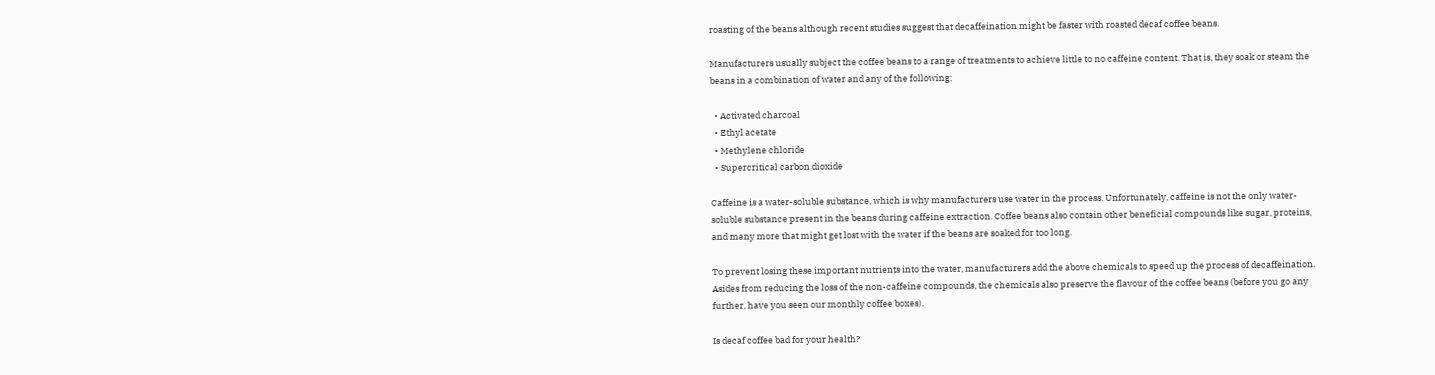roasting of the beans although recent studies suggest that decaffeination might be faster with roasted decaf coffee beans.

Manufacturers usually subject the coffee beans to a range of treatments to achieve little to no caffeine content. That is, they soak or steam the beans in a combination of water and any of the following:

  • Activated charcoal
  • Ethyl acetate
  • Methylene chloride
  • Supercritical carbon dioxide

Caffeine is a water-soluble substance, which is why manufacturers use water in the process. Unfortunately, caffeine is not the only water-soluble substance present in the beans during caffeine extraction. Coffee beans also contain other beneficial compounds like sugar, proteins, and many more that might get lost with the water if the beans are soaked for too long.

To prevent losing these important nutrients into the water, manufacturers add the above chemicals to speed up the process of decaffeination. Asides from reducing the loss of the non-caffeine compounds, the chemicals also preserve the flavour of the coffee beans (before you go any further, have you seen our monthly coffee boxes).

Is decaf coffee bad for your health?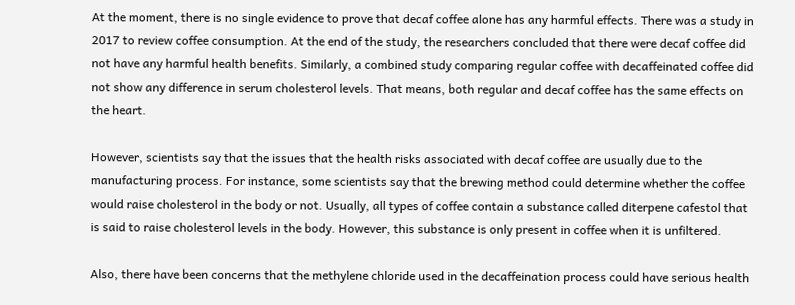At the moment, there is no single evidence to prove that decaf coffee alone has any harmful effects. There was a study in 2017 to review coffee consumption. At the end of the study, the researchers concluded that there were decaf coffee did not have any harmful health benefits. Similarly, a combined study comparing regular coffee with decaffeinated coffee did not show any difference in serum cholesterol levels. That means, both regular and decaf coffee has the same effects on the heart.

However, scientists say that the issues that the health risks associated with decaf coffee are usually due to the manufacturing process. For instance, some scientists say that the brewing method could determine whether the coffee would raise cholesterol in the body or not. Usually, all types of coffee contain a substance called diterpene cafestol that is said to raise cholesterol levels in the body. However, this substance is only present in coffee when it is unfiltered.

Also, there have been concerns that the methylene chloride used in the decaffeination process could have serious health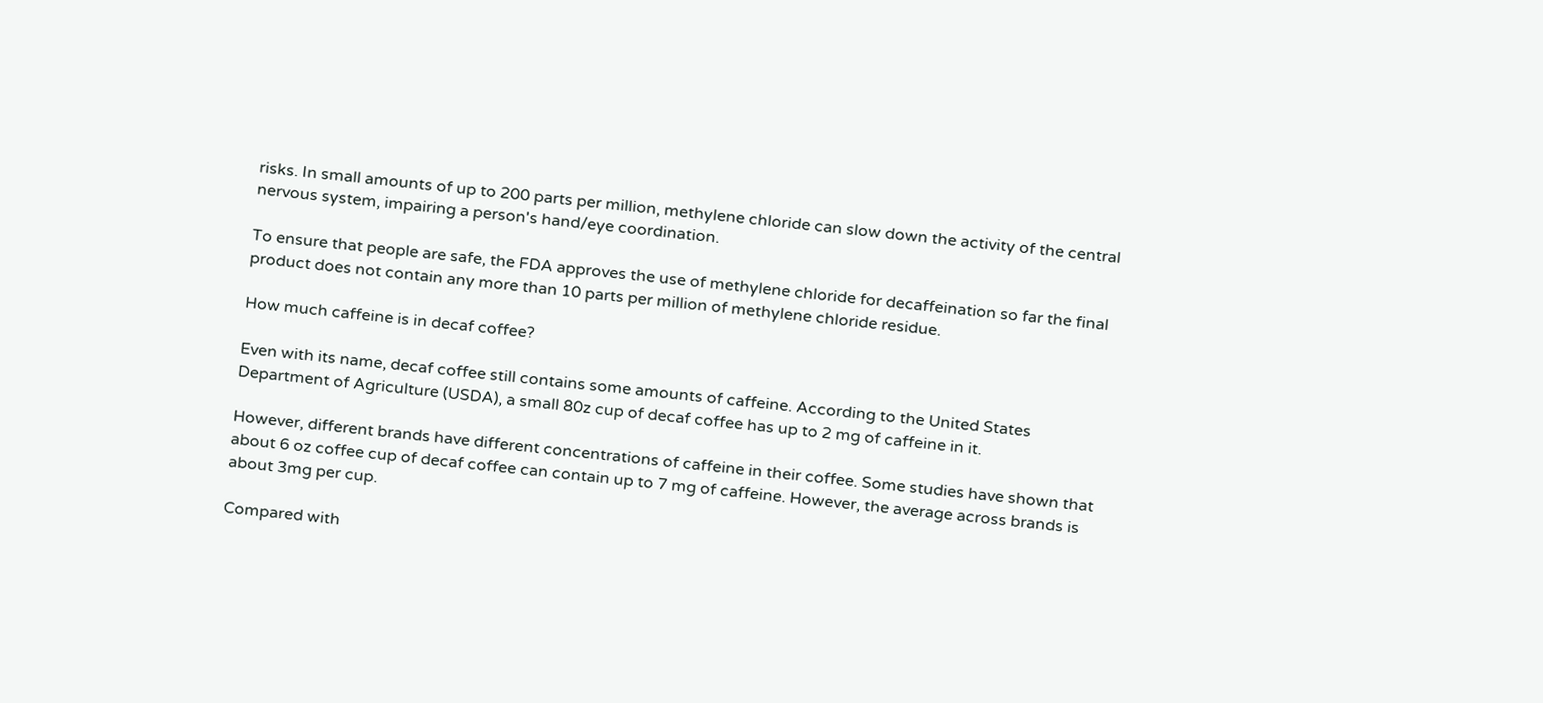risks. In small amounts of up to 200 parts per million, methylene chloride can slow down the activity of the central nervous system, impairing a person's hand/eye coordination.

To ensure that people are safe, the FDA approves the use of methylene chloride for decaffeination so far the final product does not contain any more than 10 parts per million of methylene chloride residue.

How much caffeine is in decaf coffee?

Even with its name, decaf coffee still contains some amounts of caffeine. According to the United States Department of Agriculture (USDA), a small 80z cup of decaf coffee has up to 2 mg of caffeine in it.

However, different brands have different concentrations of caffeine in their coffee. Some studies have shown that about 6 oz coffee cup of decaf coffee can contain up to 7 mg of caffeine. However, the average across brands is about 3mg per cup.

Compared with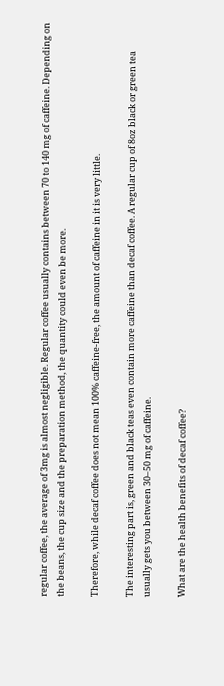regular coffee, the average of 3mg is almost negligible. Regular coffee usually contains between 70 to 140 mg of caffeine. Depending on the beans, the cup size and the preparation method, the quantity could even be more.

Therefore, while decaf coffee does not mean 100% caffeine-free, the amount of caffeine in it is very little.

The interesting part is, green and black teas even contain more caffeine than decaf coffee. A regular cup of 8oz black or green tea usually gets you between 30–50 mg of caffeine.

What are the health benefits of decaf coffee?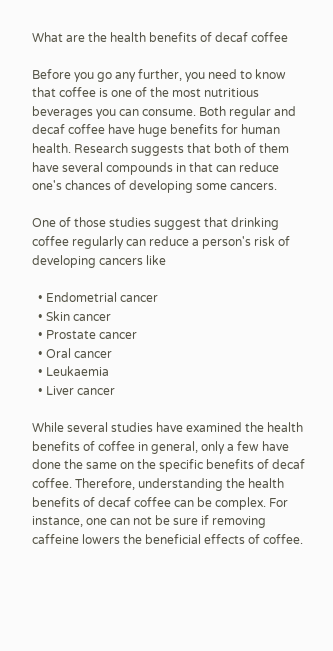What are the health benefits of decaf coffee

Before you go any further, you need to know that coffee is one of the most nutritious beverages you can consume. Both regular and decaf coffee have huge benefits for human health. Research suggests that both of them have several compounds in that can reduce one's chances of developing some cancers.

One of those studies suggest that drinking coffee regularly can reduce a person's risk of developing cancers like

  • Endometrial cancer
  • Skin cancer
  • Prostate cancer
  • Oral cancer
  • Leukaemia
  • Liver cancer

While several studies have examined the health benefits of coffee in general, only a few have done the same on the specific benefits of decaf coffee. Therefore, understanding the health benefits of decaf coffee can be complex. For instance, one can not be sure if removing caffeine lowers the beneficial effects of coffee.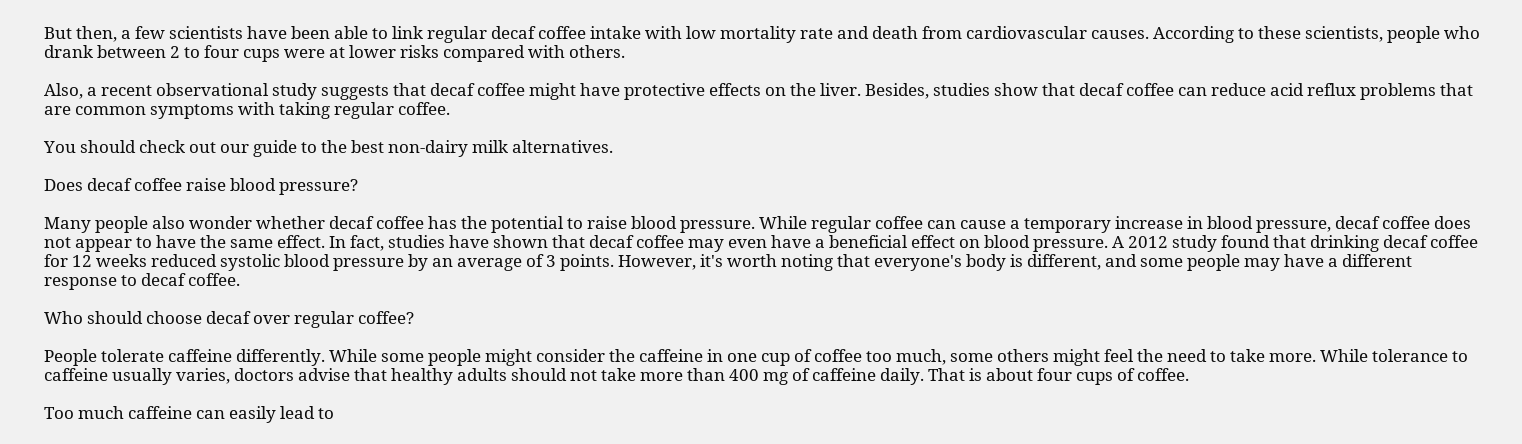But then, a few scientists have been able to link regular decaf coffee intake with low mortality rate and death from cardiovascular causes. According to these scientists, people who drank between 2 to four cups were at lower risks compared with others.

Also, a recent observational study suggests that decaf coffee might have protective effects on the liver. Besides, studies show that decaf coffee can reduce acid reflux problems that are common symptoms with taking regular coffee.

You should check out our guide to the best non-dairy milk alternatives.

Does decaf coffee raise blood pressure?

Many people also wonder whether decaf coffee has the potential to raise blood pressure. While regular coffee can cause a temporary increase in blood pressure, decaf coffee does not appear to have the same effect. In fact, studies have shown that decaf coffee may even have a beneficial effect on blood pressure. A 2012 study found that drinking decaf coffee for 12 weeks reduced systolic blood pressure by an average of 3 points. However, it's worth noting that everyone's body is different, and some people may have a different response to decaf coffee.

Who should choose decaf over regular coffee?

People tolerate caffeine differently. While some people might consider the caffeine in one cup of coffee too much, some others might feel the need to take more. While tolerance to caffeine usually varies, doctors advise that healthy adults should not take more than 400 mg of caffeine daily. That is about four cups of coffee.

Too much caffeine can easily lead to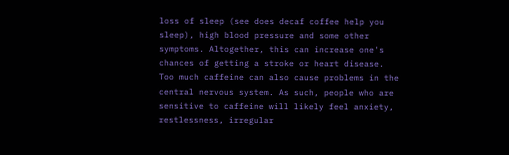loss of sleep (see does decaf coffee help you sleep), high blood pressure and some other symptoms. Altogether, this can increase one's chances of getting a stroke or heart disease. Too much caffeine can also cause problems in the central nervous system. As such, people who are sensitive to caffeine will likely feel anxiety, restlessness, irregular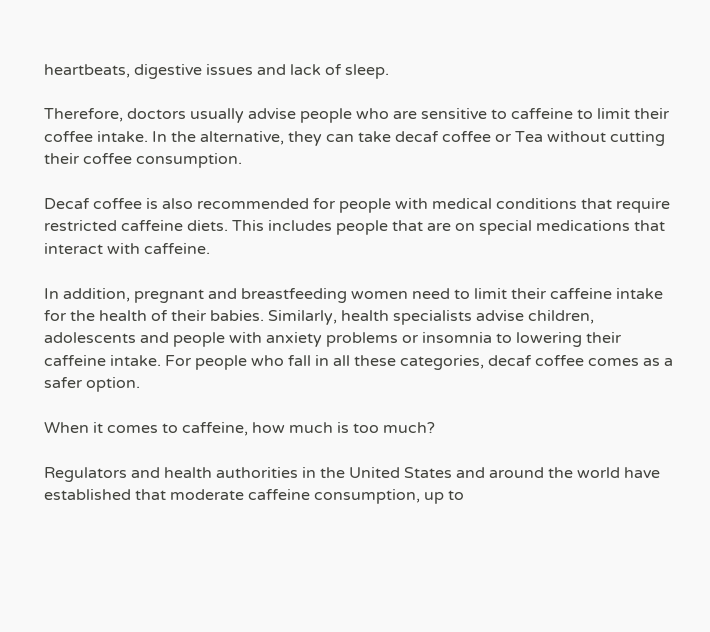heartbeats, digestive issues and lack of sleep.

Therefore, doctors usually advise people who are sensitive to caffeine to limit their coffee intake. In the alternative, they can take decaf coffee or Tea without cutting their coffee consumption.

Decaf coffee is also recommended for people with medical conditions that require restricted caffeine diets. This includes people that are on special medications that interact with caffeine.

In addition, pregnant and breastfeeding women need to limit their caffeine intake for the health of their babies. Similarly, health specialists advise children, adolescents and people with anxiety problems or insomnia to lowering their caffeine intake. For people who fall in all these categories, decaf coffee comes as a safer option.

When it comes to caffeine, how much is too much?

Regulators and health authorities in the United States and around the world have established that moderate caffeine consumption, up to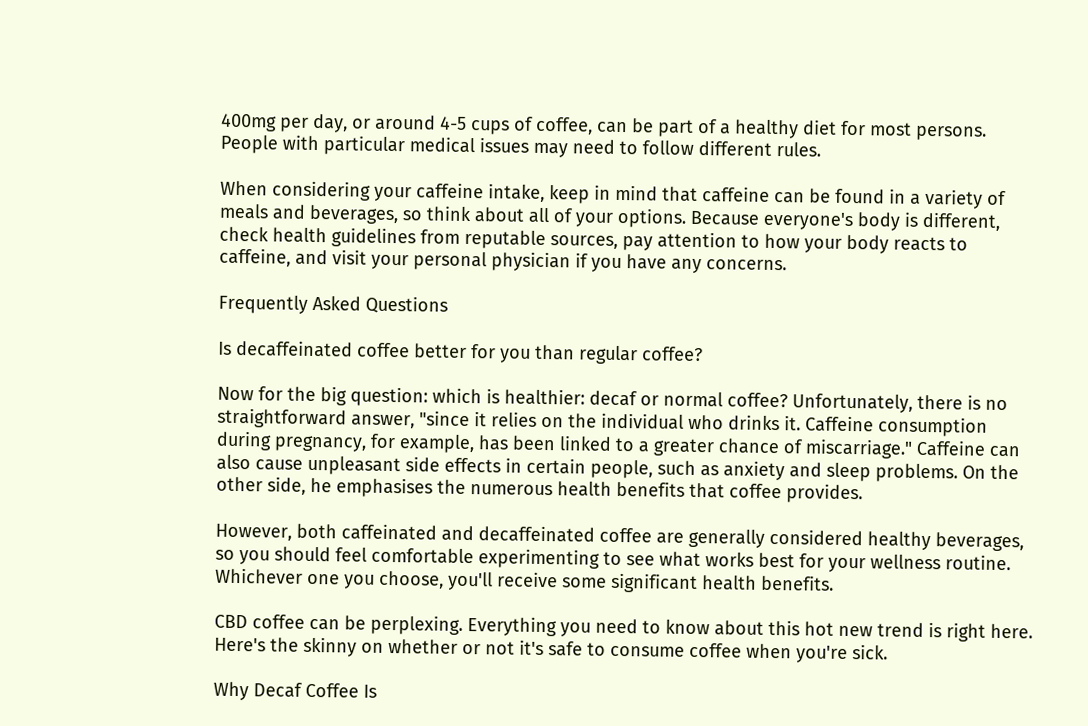400mg per day, or around 4-5 cups of coffee, can be part of a healthy diet for most persons. People with particular medical issues may need to follow different rules.

When considering your caffeine intake, keep in mind that caffeine can be found in a variety of meals and beverages, so think about all of your options. Because everyone's body is different, check health guidelines from reputable sources, pay attention to how your body reacts to caffeine, and visit your personal physician if you have any concerns.

Frequently Asked Questions

Is decaffeinated coffee better for you than regular coffee?

Now for the big question: which is healthier: decaf or normal coffee? Unfortunately, there is no straightforward answer, "since it relies on the individual who drinks it. Caffeine consumption during pregnancy, for example, has been linked to a greater chance of miscarriage." Caffeine can also cause unpleasant side effects in certain people, such as anxiety and sleep problems. On the other side, he emphasises the numerous health benefits that coffee provides.

However, both caffeinated and decaffeinated coffee are generally considered healthy beverages, so you should feel comfortable experimenting to see what works best for your wellness routine. Whichever one you choose, you'll receive some significant health benefits.

CBD coffee can be perplexing. Everything you need to know about this hot new trend is right here. Here's the skinny on whether or not it's safe to consume coffee when you're sick.

Why Decaf Coffee Is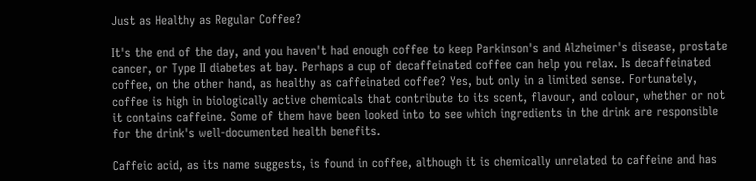Just as Healthy as Regular Coffee?

It's the end of the day, and you haven't had enough coffee to keep Parkinson's and Alzheimer's disease, prostate cancer, or Type II diabetes at bay. Perhaps a cup of decaffeinated coffee can help you relax. Is decaffeinated coffee, on the other hand, as healthy as caffeinated coffee? Yes, but only in a limited sense. Fortunately, coffee is high in biologically active chemicals that contribute to its scent, flavour, and colour, whether or not it contains caffeine. Some of them have been looked into to see which ingredients in the drink are responsible for the drink's well-documented health benefits.

Caffeic acid, as its name suggests, is found in coffee, although it is chemically unrelated to caffeine and has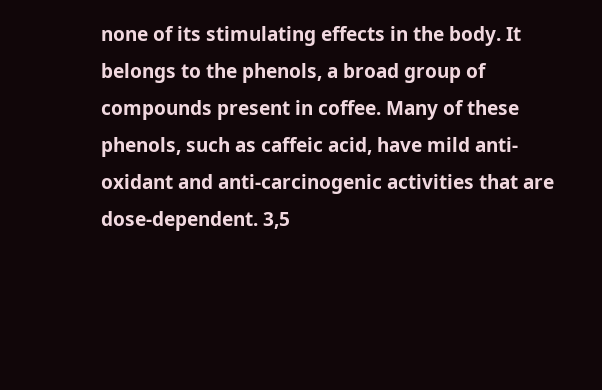none of its stimulating effects in the body. It belongs to the phenols, a broad group of compounds present in coffee. Many of these phenols, such as caffeic acid, have mild anti-oxidant and anti-carcinogenic activities that are dose-dependent. 3,5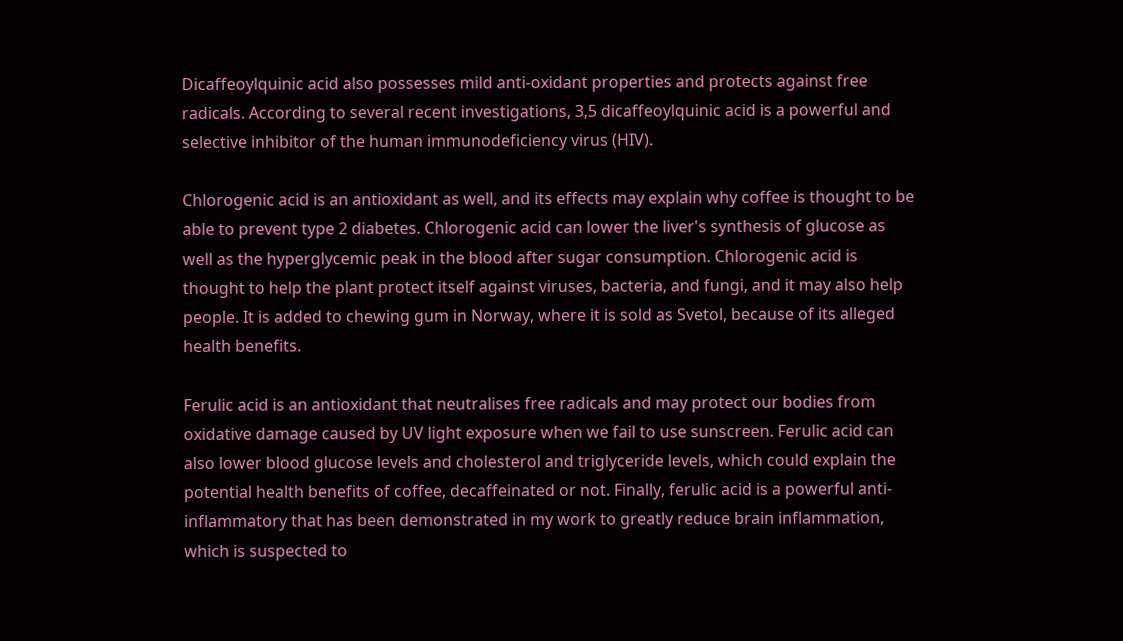Dicaffeoylquinic acid also possesses mild anti-oxidant properties and protects against free radicals. According to several recent investigations, 3,5 dicaffeoylquinic acid is a powerful and selective inhibitor of the human immunodeficiency virus (HIV).

Chlorogenic acid is an antioxidant as well, and its effects may explain why coffee is thought to be able to prevent type 2 diabetes. Chlorogenic acid can lower the liver's synthesis of glucose as well as the hyperglycemic peak in the blood after sugar consumption. Chlorogenic acid is thought to help the plant protect itself against viruses, bacteria, and fungi, and it may also help people. It is added to chewing gum in Norway, where it is sold as Svetol, because of its alleged health benefits.

Ferulic acid is an antioxidant that neutralises free radicals and may protect our bodies from oxidative damage caused by UV light exposure when we fail to use sunscreen. Ferulic acid can also lower blood glucose levels and cholesterol and triglyceride levels, which could explain the potential health benefits of coffee, decaffeinated or not. Finally, ferulic acid is a powerful anti-inflammatory that has been demonstrated in my work to greatly reduce brain inflammation, which is suspected to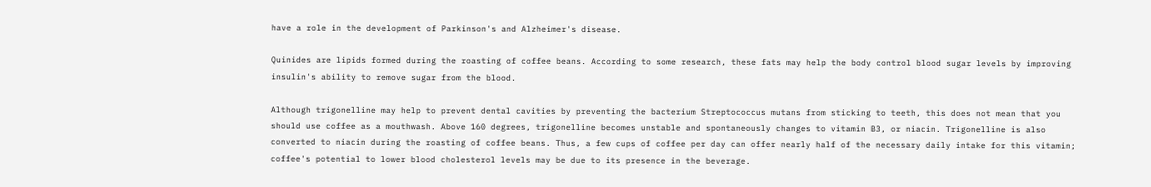have a role in the development of Parkinson's and Alzheimer's disease.

Quinides are lipids formed during the roasting of coffee beans. According to some research, these fats may help the body control blood sugar levels by improving insulin's ability to remove sugar from the blood.

Although trigonelline may help to prevent dental cavities by preventing the bacterium Streptococcus mutans from sticking to teeth, this does not mean that you should use coffee as a mouthwash. Above 160 degrees, trigonelline becomes unstable and spontaneously changes to vitamin B3, or niacin. Trigonelline is also converted to niacin during the roasting of coffee beans. Thus, a few cups of coffee per day can offer nearly half of the necessary daily intake for this vitamin; coffee's potential to lower blood cholesterol levels may be due to its presence in the beverage.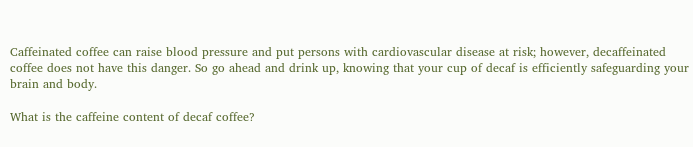Caffeinated coffee can raise blood pressure and put persons with cardiovascular disease at risk; however, decaffeinated coffee does not have this danger. So go ahead and drink up, knowing that your cup of decaf is efficiently safeguarding your brain and body.

What is the caffeine content of decaf coffee?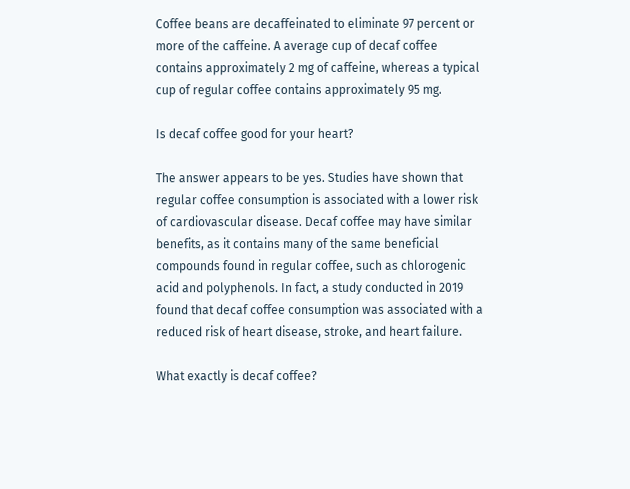Coffee beans are decaffeinated to eliminate 97 percent or more of the caffeine. A average cup of decaf coffee contains approximately 2 mg of caffeine, whereas a typical cup of regular coffee contains approximately 95 mg.

Is decaf coffee good for your heart?

The answer appears to be yes. Studies have shown that regular coffee consumption is associated with a lower risk of cardiovascular disease. Decaf coffee may have similar benefits, as it contains many of the same beneficial compounds found in regular coffee, such as chlorogenic acid and polyphenols. In fact, a study conducted in 2019 found that decaf coffee consumption was associated with a reduced risk of heart disease, stroke, and heart failure.

What exactly is decaf coffee?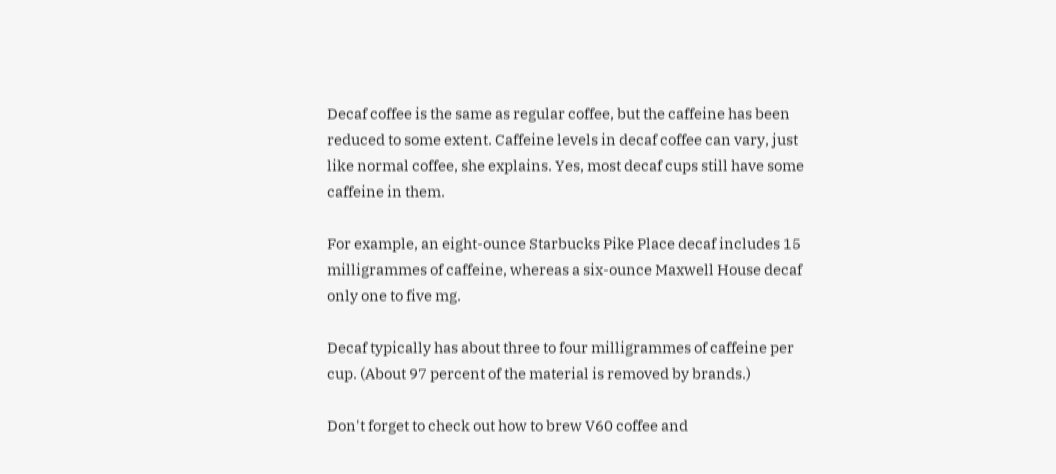Decaf coffee is the same as regular coffee, but the caffeine has been reduced to some extent. Caffeine levels in decaf coffee can vary, just like normal coffee, she explains. Yes, most decaf cups still have some caffeine in them.

For example, an eight-ounce Starbucks Pike Place decaf includes 15 milligrammes of caffeine, whereas a six-ounce Maxwell House decaf only one to five mg.

Decaf typically has about three to four milligrammes of caffeine per cup. (About 97 percent of the material is removed by brands.)

Don't forget to check out how to brew V60 coffee and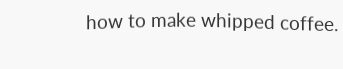how to make whipped coffee.